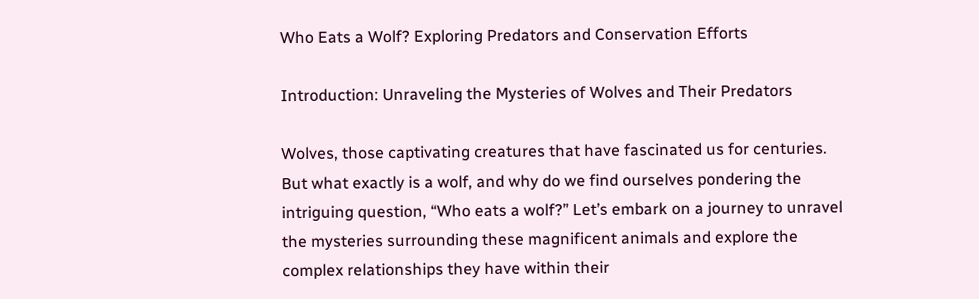Who Eats a Wolf? Exploring Predators and Conservation Efforts

Introduction: Unraveling the Mysteries of Wolves and Their Predators

Wolves, those captivating creatures that have fascinated us for centuries. But what exactly is a wolf, and why do we find ourselves pondering the intriguing question, “Who eats a wolf?” Let’s embark on a journey to unravel the mysteries surrounding these magnificent animals and explore the complex relationships they have within their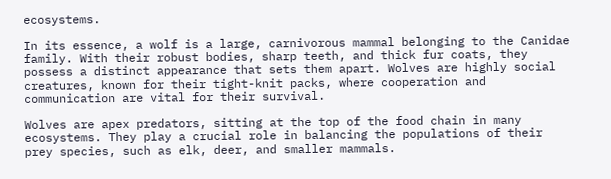ecosystems.

In its essence, a wolf is a large, carnivorous mammal belonging to the Canidae family. With their robust bodies, sharp teeth, and thick fur coats, they possess a distinct appearance that sets them apart. Wolves are highly social creatures, known for their tight-knit packs, where cooperation and communication are vital for their survival.

Wolves are apex predators, sitting at the top of the food chain in many ecosystems. They play a crucial role in balancing the populations of their prey species, such as elk, deer, and smaller mammals.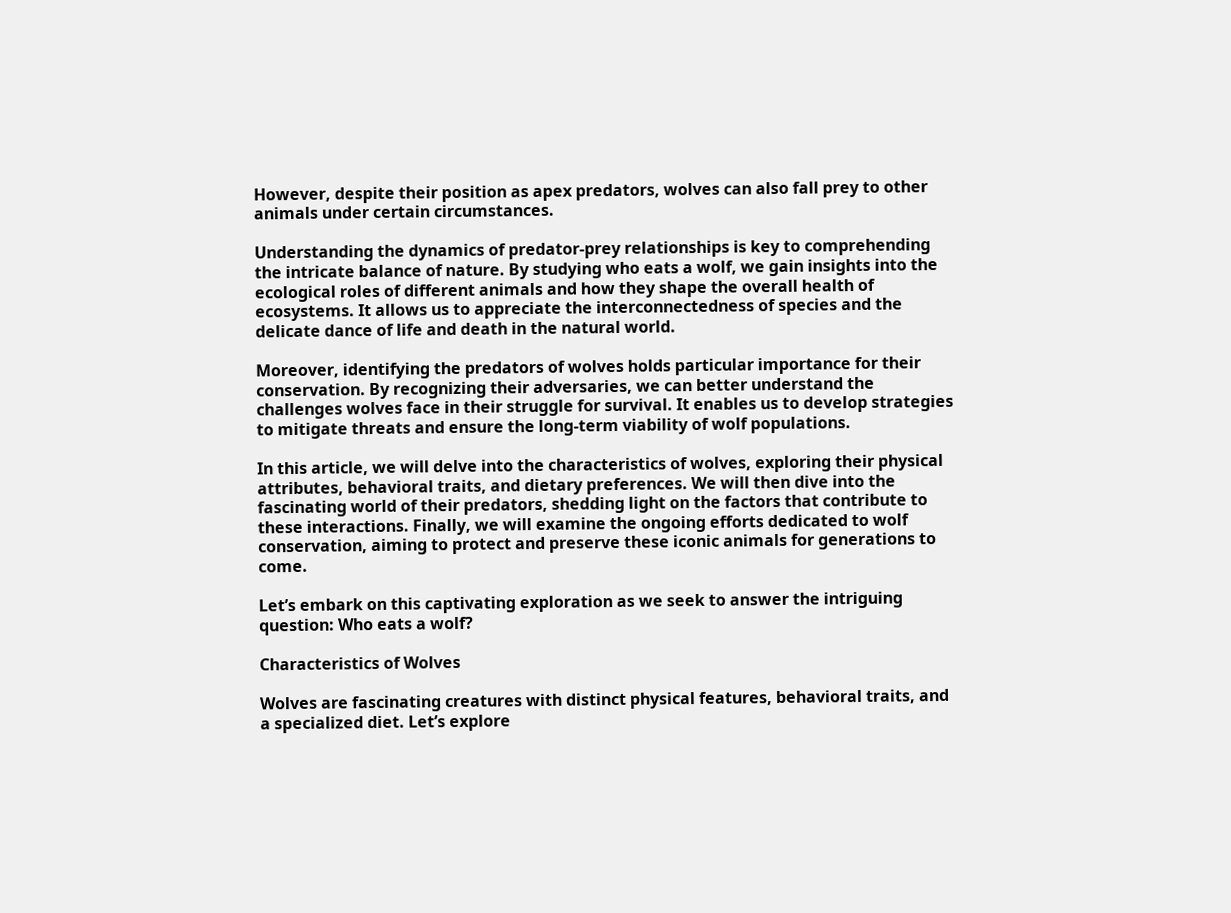However, despite their position as apex predators, wolves can also fall prey to other animals under certain circumstances.

Understanding the dynamics of predator-prey relationships is key to comprehending the intricate balance of nature. By studying who eats a wolf, we gain insights into the ecological roles of different animals and how they shape the overall health of ecosystems. It allows us to appreciate the interconnectedness of species and the delicate dance of life and death in the natural world.

Moreover, identifying the predators of wolves holds particular importance for their conservation. By recognizing their adversaries, we can better understand the challenges wolves face in their struggle for survival. It enables us to develop strategies to mitigate threats and ensure the long-term viability of wolf populations.

In this article, we will delve into the characteristics of wolves, exploring their physical attributes, behavioral traits, and dietary preferences. We will then dive into the fascinating world of their predators, shedding light on the factors that contribute to these interactions. Finally, we will examine the ongoing efforts dedicated to wolf conservation, aiming to protect and preserve these iconic animals for generations to come.

Let’s embark on this captivating exploration as we seek to answer the intriguing question: Who eats a wolf?

Characteristics of Wolves

Wolves are fascinating creatures with distinct physical features, behavioral traits, and a specialized diet. Let’s explore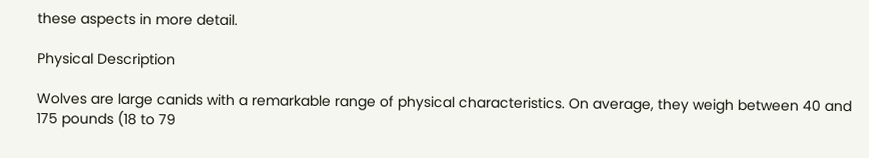these aspects in more detail.

Physical Description

Wolves are large canids with a remarkable range of physical characteristics. On average, they weigh between 40 and 175 pounds (18 to 79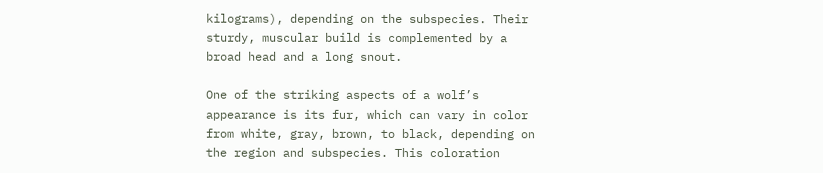kilograms), depending on the subspecies. Their sturdy, muscular build is complemented by a broad head and a long snout.

One of the striking aspects of a wolf’s appearance is its fur, which can vary in color from white, gray, brown, to black, depending on the region and subspecies. This coloration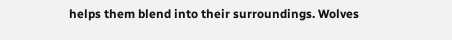helps them blend into their surroundings. Wolves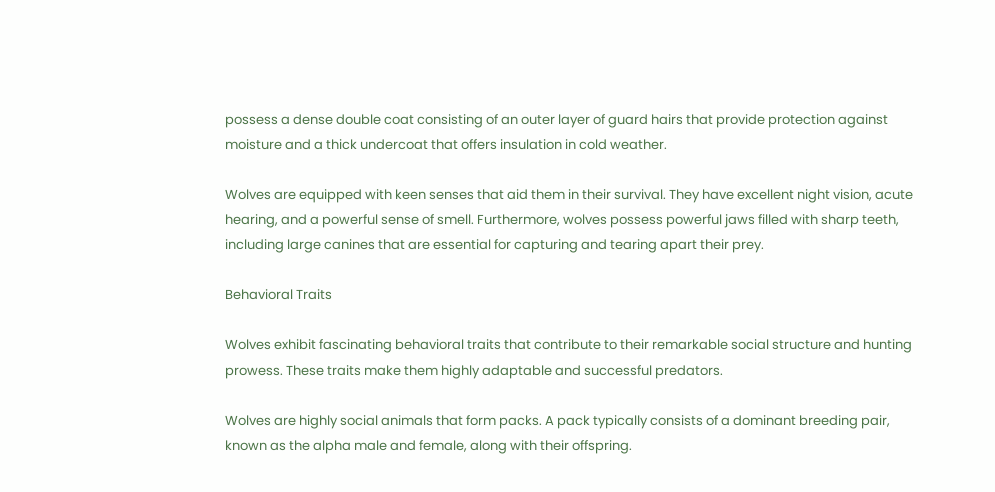possess a dense double coat consisting of an outer layer of guard hairs that provide protection against moisture and a thick undercoat that offers insulation in cold weather.

Wolves are equipped with keen senses that aid them in their survival. They have excellent night vision, acute hearing, and a powerful sense of smell. Furthermore, wolves possess powerful jaws filled with sharp teeth, including large canines that are essential for capturing and tearing apart their prey.

Behavioral Traits

Wolves exhibit fascinating behavioral traits that contribute to their remarkable social structure and hunting prowess. These traits make them highly adaptable and successful predators.

Wolves are highly social animals that form packs. A pack typically consists of a dominant breeding pair, known as the alpha male and female, along with their offspring.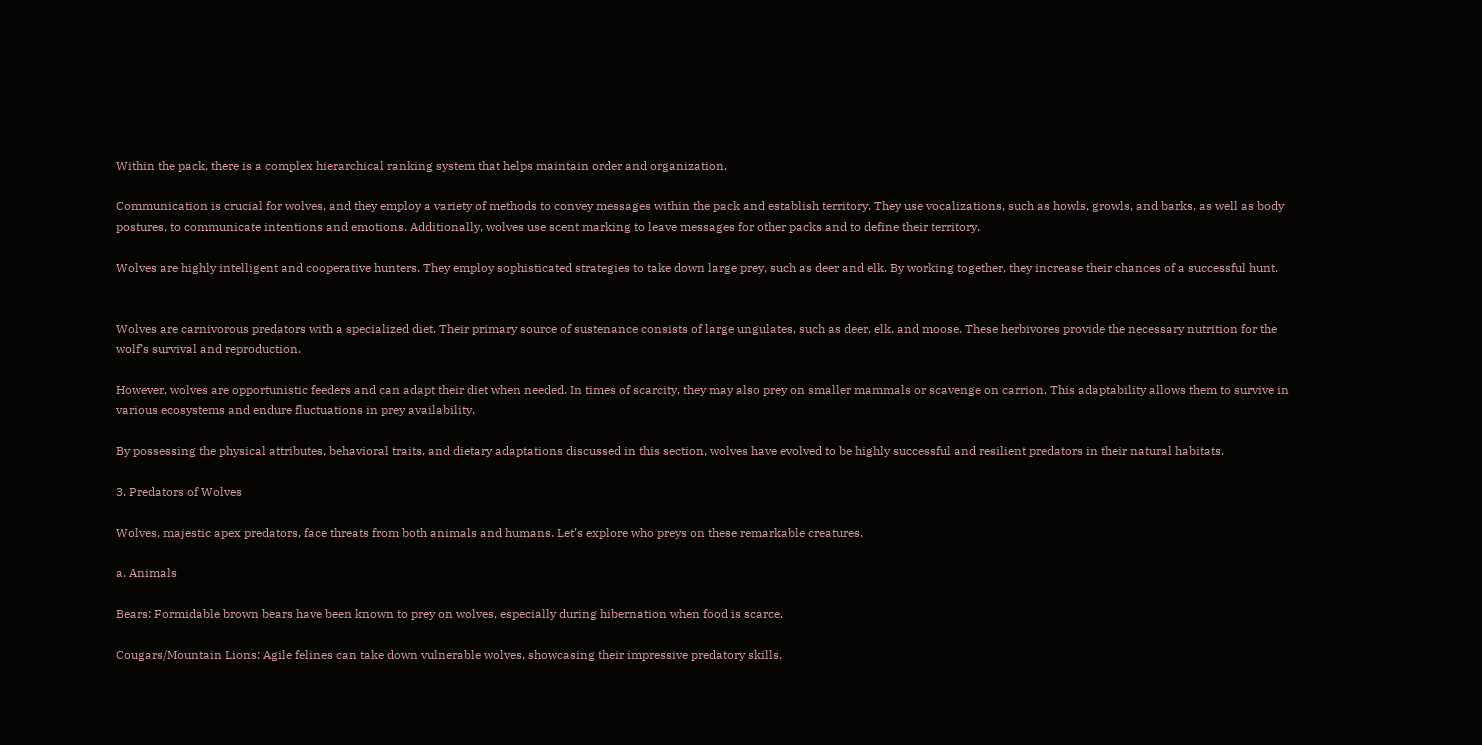Within the pack, there is a complex hierarchical ranking system that helps maintain order and organization.

Communication is crucial for wolves, and they employ a variety of methods to convey messages within the pack and establish territory. They use vocalizations, such as howls, growls, and barks, as well as body postures, to communicate intentions and emotions. Additionally, wolves use scent marking to leave messages for other packs and to define their territory.

Wolves are highly intelligent and cooperative hunters. They employ sophisticated strategies to take down large prey, such as deer and elk. By working together, they increase their chances of a successful hunt.


Wolves are carnivorous predators with a specialized diet. Their primary source of sustenance consists of large ungulates, such as deer, elk, and moose. These herbivores provide the necessary nutrition for the wolf’s survival and reproduction.

However, wolves are opportunistic feeders and can adapt their diet when needed. In times of scarcity, they may also prey on smaller mammals or scavenge on carrion. This adaptability allows them to survive in various ecosystems and endure fluctuations in prey availability.

By possessing the physical attributes, behavioral traits, and dietary adaptations discussed in this section, wolves have evolved to be highly successful and resilient predators in their natural habitats.

3. Predators of Wolves

Wolves, majestic apex predators, face threats from both animals and humans. Let’s explore who preys on these remarkable creatures.

a. Animals

Bears: Formidable brown bears have been known to prey on wolves, especially during hibernation when food is scarce.

Cougars/Mountain Lions: Agile felines can take down vulnerable wolves, showcasing their impressive predatory skills.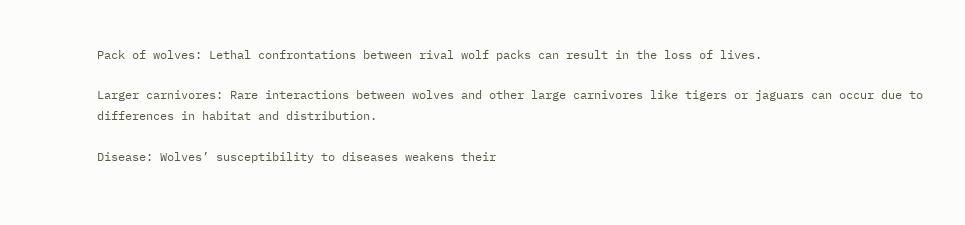Pack of wolves: Lethal confrontations between rival wolf packs can result in the loss of lives.

Larger carnivores: Rare interactions between wolves and other large carnivores like tigers or jaguars can occur due to differences in habitat and distribution.

Disease: Wolves’ susceptibility to diseases weakens their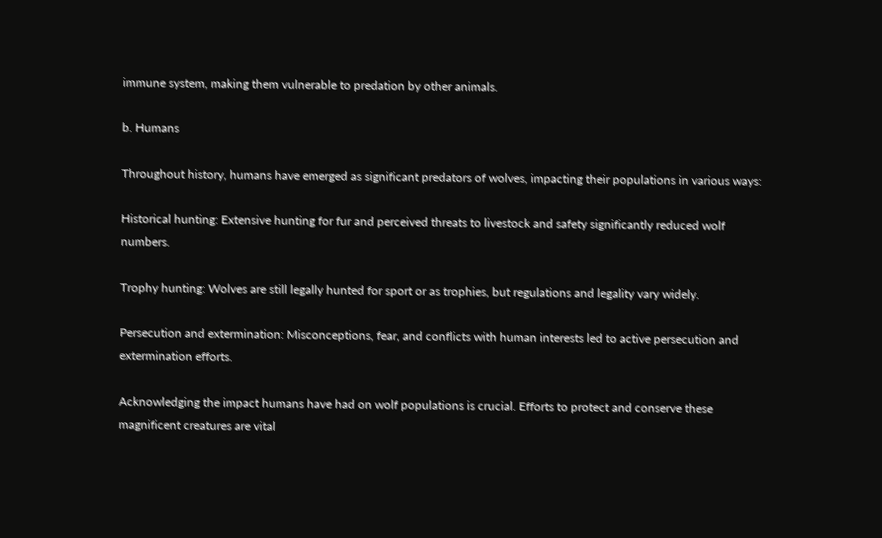immune system, making them vulnerable to predation by other animals.

b. Humans

Throughout history, humans have emerged as significant predators of wolves, impacting their populations in various ways:

Historical hunting: Extensive hunting for fur and perceived threats to livestock and safety significantly reduced wolf numbers.

Trophy hunting: Wolves are still legally hunted for sport or as trophies, but regulations and legality vary widely.

Persecution and extermination: Misconceptions, fear, and conflicts with human interests led to active persecution and extermination efforts.

Acknowledging the impact humans have had on wolf populations is crucial. Efforts to protect and conserve these magnificent creatures are vital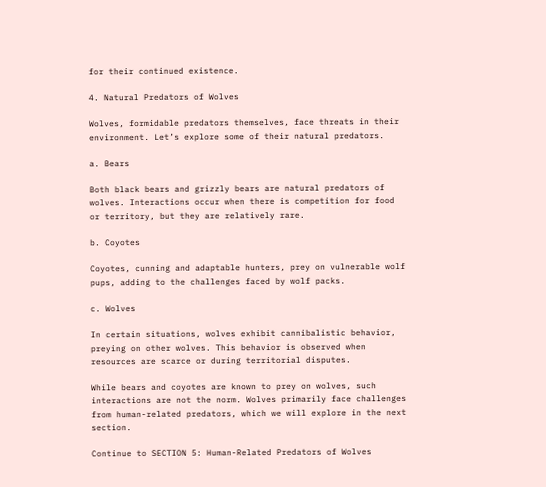for their continued existence.

4. Natural Predators of Wolves

Wolves, formidable predators themselves, face threats in their environment. Let’s explore some of their natural predators.

a. Bears

Both black bears and grizzly bears are natural predators of wolves. Interactions occur when there is competition for food or territory, but they are relatively rare.

b. Coyotes

Coyotes, cunning and adaptable hunters, prey on vulnerable wolf pups, adding to the challenges faced by wolf packs.

c. Wolves

In certain situations, wolves exhibit cannibalistic behavior, preying on other wolves. This behavior is observed when resources are scarce or during territorial disputes.

While bears and coyotes are known to prey on wolves, such interactions are not the norm. Wolves primarily face challenges from human-related predators, which we will explore in the next section.

Continue to SECTION 5: Human-Related Predators of Wolves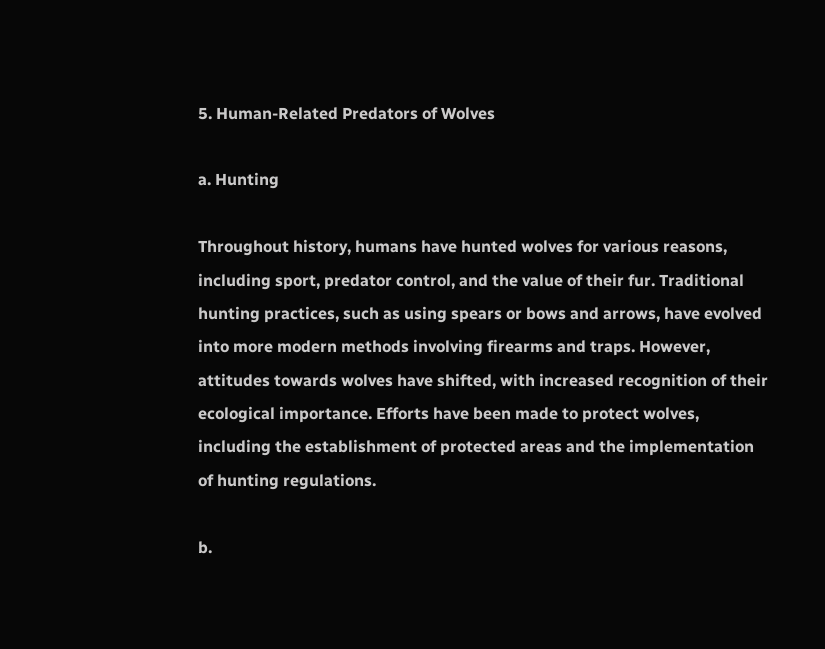5. Human-Related Predators of Wolves

a. Hunting

Throughout history, humans have hunted wolves for various reasons, including sport, predator control, and the value of their fur. Traditional hunting practices, such as using spears or bows and arrows, have evolved into more modern methods involving firearms and traps. However, attitudes towards wolves have shifted, with increased recognition of their ecological importance. Efforts have been made to protect wolves, including the establishment of protected areas and the implementation of hunting regulations.

b.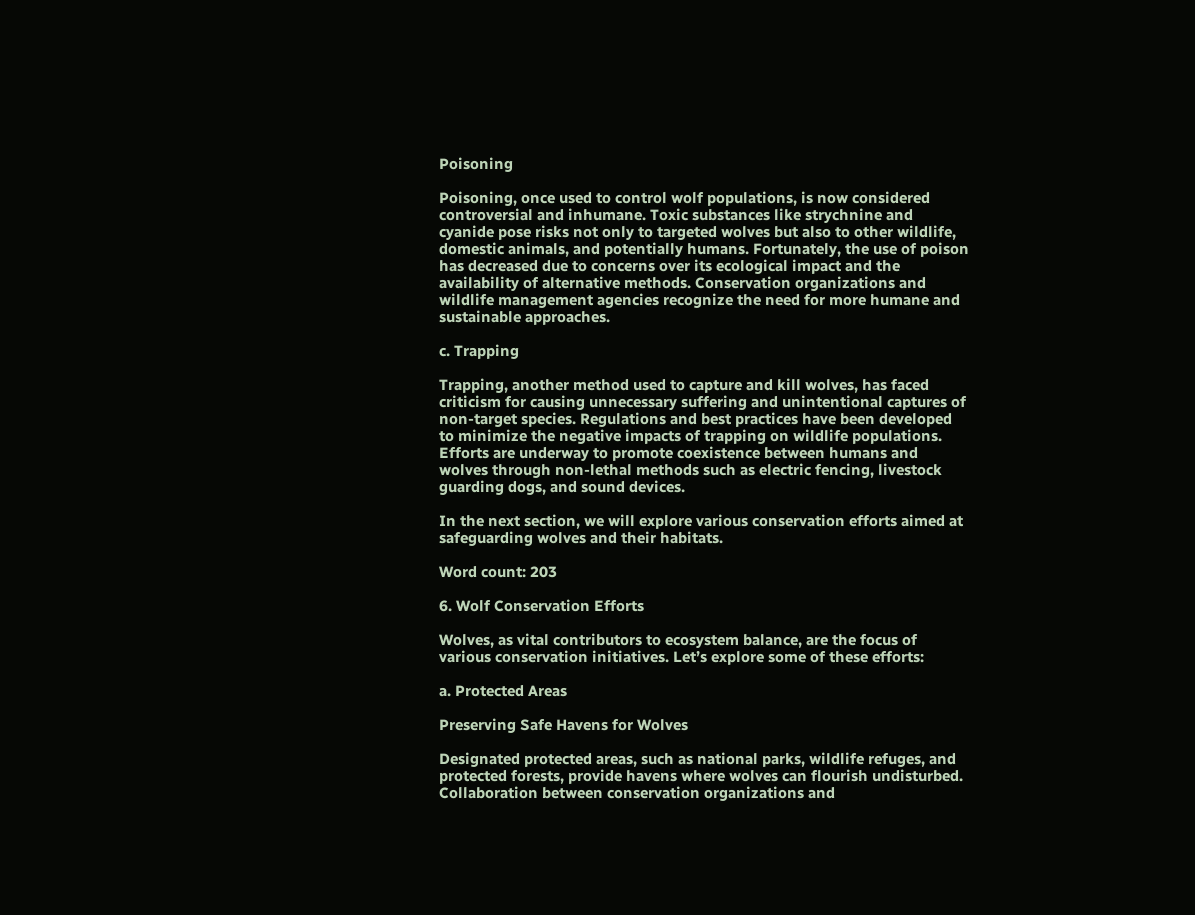Poisoning

Poisoning, once used to control wolf populations, is now considered controversial and inhumane. Toxic substances like strychnine and cyanide pose risks not only to targeted wolves but also to other wildlife, domestic animals, and potentially humans. Fortunately, the use of poison has decreased due to concerns over its ecological impact and the availability of alternative methods. Conservation organizations and wildlife management agencies recognize the need for more humane and sustainable approaches.

c. Trapping

Trapping, another method used to capture and kill wolves, has faced criticism for causing unnecessary suffering and unintentional captures of non-target species. Regulations and best practices have been developed to minimize the negative impacts of trapping on wildlife populations. Efforts are underway to promote coexistence between humans and wolves through non-lethal methods such as electric fencing, livestock guarding dogs, and sound devices.

In the next section, we will explore various conservation efforts aimed at safeguarding wolves and their habitats.

Word count: 203

6. Wolf Conservation Efforts

Wolves, as vital contributors to ecosystem balance, are the focus of various conservation initiatives. Let’s explore some of these efforts:

a. Protected Areas

Preserving Safe Havens for Wolves

Designated protected areas, such as national parks, wildlife refuges, and protected forests, provide havens where wolves can flourish undisturbed. Collaboration between conservation organizations and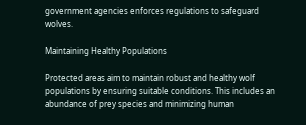government agencies enforces regulations to safeguard wolves.

Maintaining Healthy Populations

Protected areas aim to maintain robust and healthy wolf populations by ensuring suitable conditions. This includes an abundance of prey species and minimizing human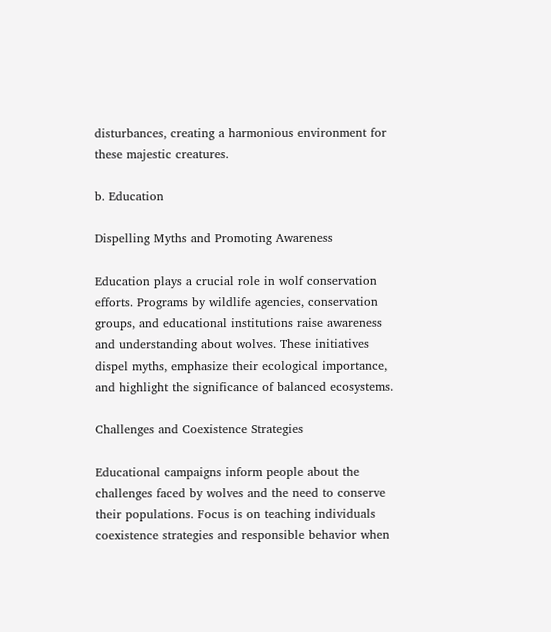disturbances, creating a harmonious environment for these majestic creatures.

b. Education

Dispelling Myths and Promoting Awareness

Education plays a crucial role in wolf conservation efforts. Programs by wildlife agencies, conservation groups, and educational institutions raise awareness and understanding about wolves. These initiatives dispel myths, emphasize their ecological importance, and highlight the significance of balanced ecosystems.

Challenges and Coexistence Strategies

Educational campaigns inform people about the challenges faced by wolves and the need to conserve their populations. Focus is on teaching individuals coexistence strategies and responsible behavior when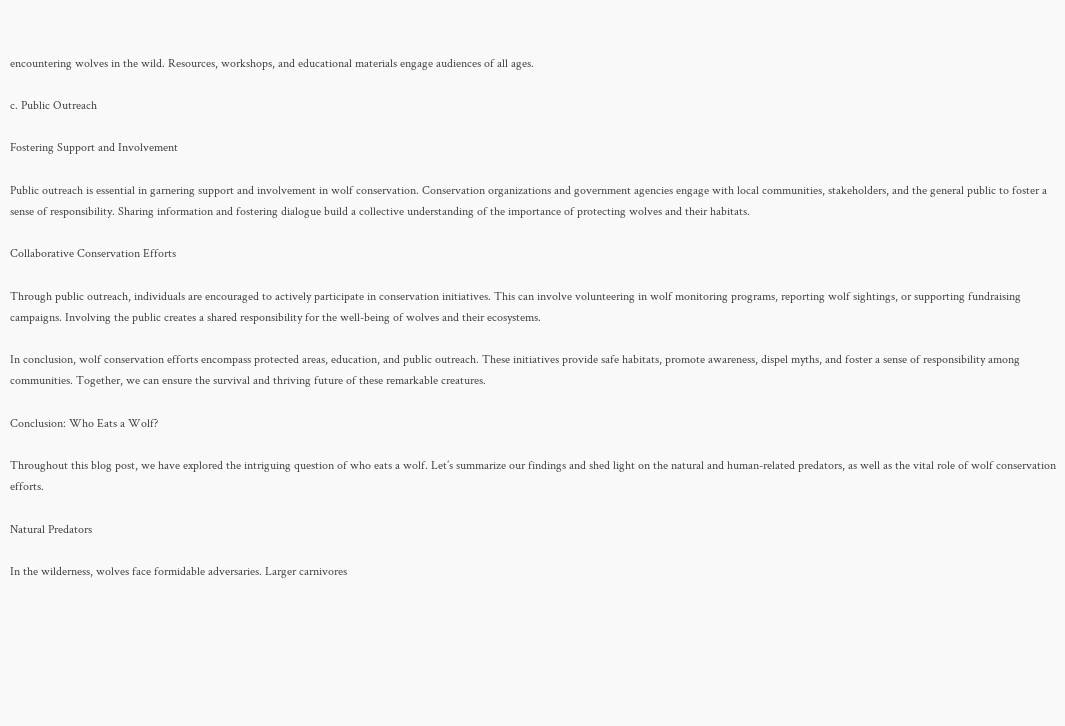encountering wolves in the wild. Resources, workshops, and educational materials engage audiences of all ages.

c. Public Outreach

Fostering Support and Involvement

Public outreach is essential in garnering support and involvement in wolf conservation. Conservation organizations and government agencies engage with local communities, stakeholders, and the general public to foster a sense of responsibility. Sharing information and fostering dialogue build a collective understanding of the importance of protecting wolves and their habitats.

Collaborative Conservation Efforts

Through public outreach, individuals are encouraged to actively participate in conservation initiatives. This can involve volunteering in wolf monitoring programs, reporting wolf sightings, or supporting fundraising campaigns. Involving the public creates a shared responsibility for the well-being of wolves and their ecosystems.

In conclusion, wolf conservation efforts encompass protected areas, education, and public outreach. These initiatives provide safe habitats, promote awareness, dispel myths, and foster a sense of responsibility among communities. Together, we can ensure the survival and thriving future of these remarkable creatures.

Conclusion: Who Eats a Wolf?

Throughout this blog post, we have explored the intriguing question of who eats a wolf. Let’s summarize our findings and shed light on the natural and human-related predators, as well as the vital role of wolf conservation efforts.

Natural Predators

In the wilderness, wolves face formidable adversaries. Larger carnivores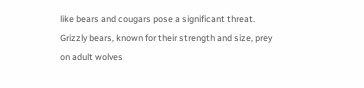like bears and cougars pose a significant threat. Grizzly bears, known for their strength and size, prey on adult wolves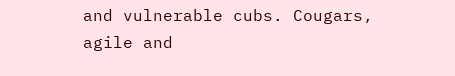and vulnerable cubs. Cougars, agile and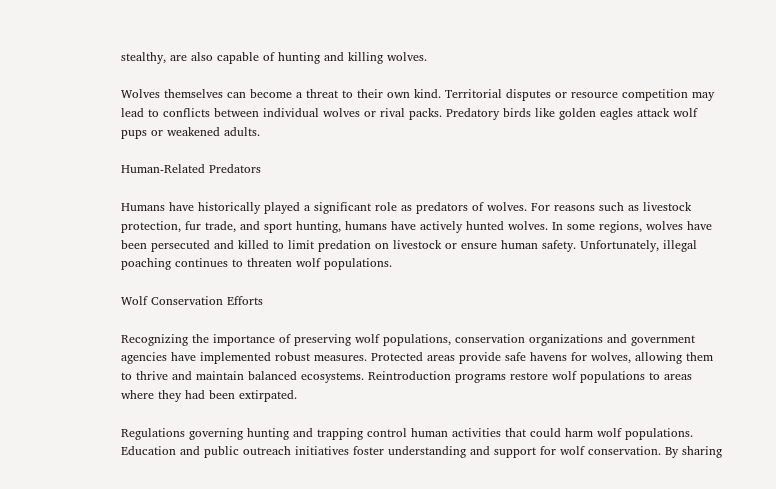stealthy, are also capable of hunting and killing wolves.

Wolves themselves can become a threat to their own kind. Territorial disputes or resource competition may lead to conflicts between individual wolves or rival packs. Predatory birds like golden eagles attack wolf pups or weakened adults.

Human-Related Predators

Humans have historically played a significant role as predators of wolves. For reasons such as livestock protection, fur trade, and sport hunting, humans have actively hunted wolves. In some regions, wolves have been persecuted and killed to limit predation on livestock or ensure human safety. Unfortunately, illegal poaching continues to threaten wolf populations.

Wolf Conservation Efforts

Recognizing the importance of preserving wolf populations, conservation organizations and government agencies have implemented robust measures. Protected areas provide safe havens for wolves, allowing them to thrive and maintain balanced ecosystems. Reintroduction programs restore wolf populations to areas where they had been extirpated.

Regulations governing hunting and trapping control human activities that could harm wolf populations. Education and public outreach initiatives foster understanding and support for wolf conservation. By sharing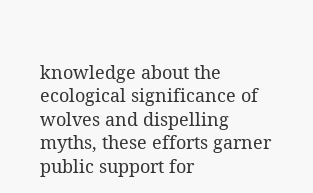knowledge about the ecological significance of wolves and dispelling myths, these efforts garner public support for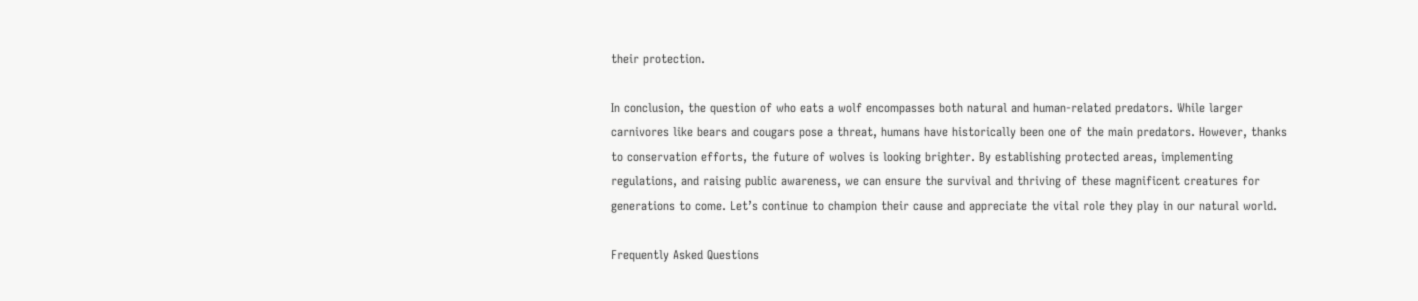their protection.

In conclusion, the question of who eats a wolf encompasses both natural and human-related predators. While larger carnivores like bears and cougars pose a threat, humans have historically been one of the main predators. However, thanks to conservation efforts, the future of wolves is looking brighter. By establishing protected areas, implementing regulations, and raising public awareness, we can ensure the survival and thriving of these magnificent creatures for generations to come. Let’s continue to champion their cause and appreciate the vital role they play in our natural world.

Frequently Asked Questions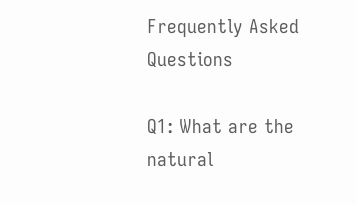Frequently Asked Questions

Q1: What are the natural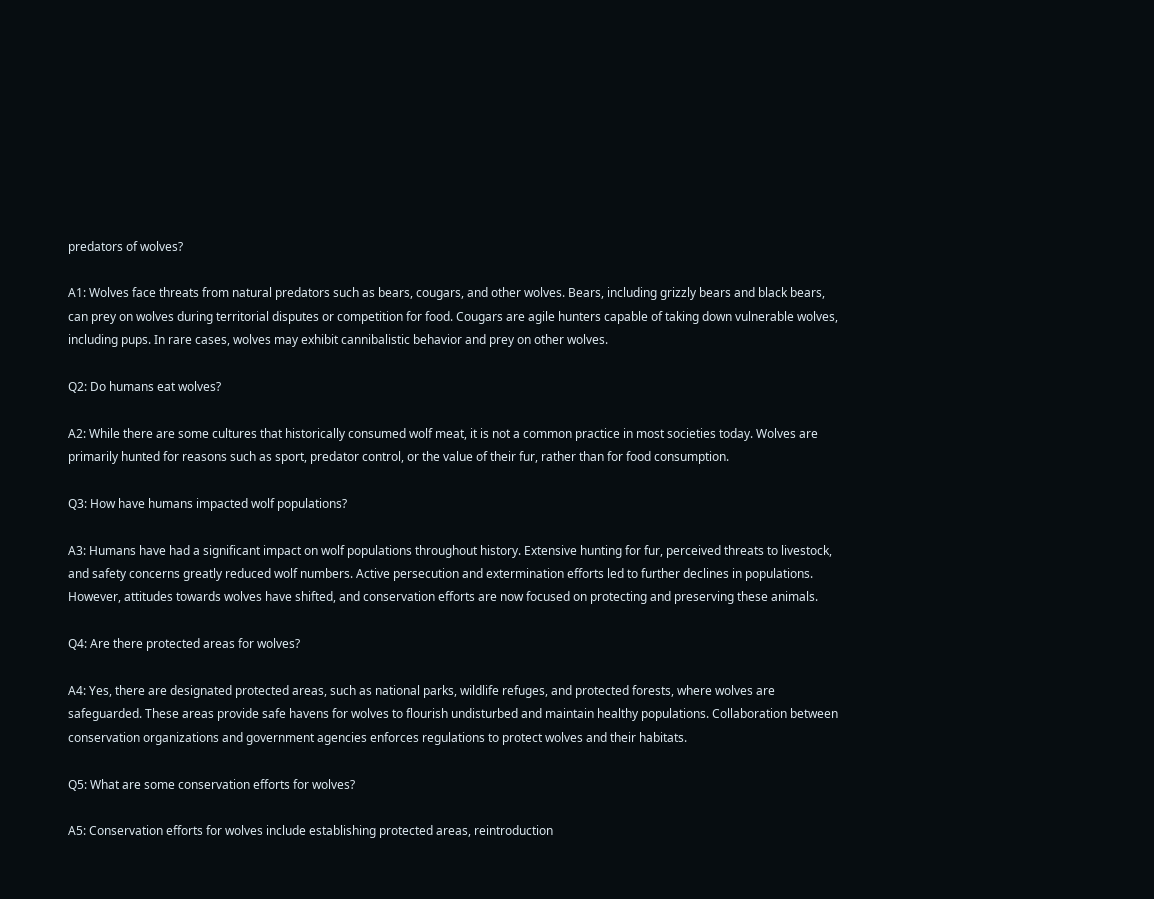predators of wolves?

A1: Wolves face threats from natural predators such as bears, cougars, and other wolves. Bears, including grizzly bears and black bears, can prey on wolves during territorial disputes or competition for food. Cougars are agile hunters capable of taking down vulnerable wolves, including pups. In rare cases, wolves may exhibit cannibalistic behavior and prey on other wolves.

Q2: Do humans eat wolves?

A2: While there are some cultures that historically consumed wolf meat, it is not a common practice in most societies today. Wolves are primarily hunted for reasons such as sport, predator control, or the value of their fur, rather than for food consumption.

Q3: How have humans impacted wolf populations?

A3: Humans have had a significant impact on wolf populations throughout history. Extensive hunting for fur, perceived threats to livestock, and safety concerns greatly reduced wolf numbers. Active persecution and extermination efforts led to further declines in populations. However, attitudes towards wolves have shifted, and conservation efforts are now focused on protecting and preserving these animals.

Q4: Are there protected areas for wolves?

A4: Yes, there are designated protected areas, such as national parks, wildlife refuges, and protected forests, where wolves are safeguarded. These areas provide safe havens for wolves to flourish undisturbed and maintain healthy populations. Collaboration between conservation organizations and government agencies enforces regulations to protect wolves and their habitats.

Q5: What are some conservation efforts for wolves?

A5: Conservation efforts for wolves include establishing protected areas, reintroduction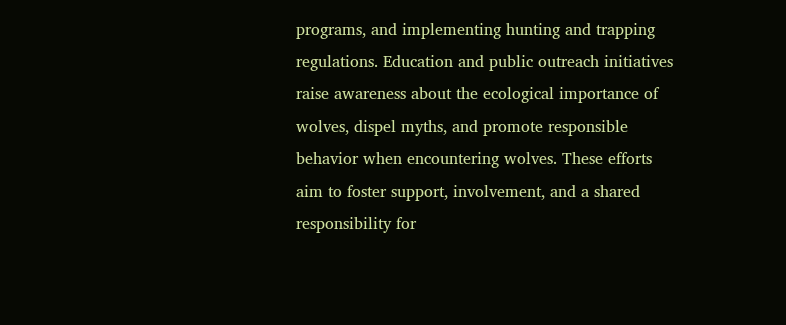programs, and implementing hunting and trapping regulations. Education and public outreach initiatives raise awareness about the ecological importance of wolves, dispel myths, and promote responsible behavior when encountering wolves. These efforts aim to foster support, involvement, and a shared responsibility for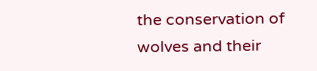the conservation of wolves and their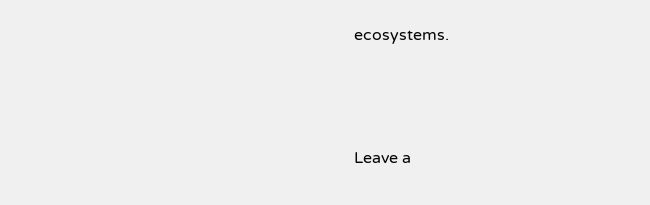ecosystems.






Leave a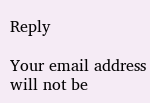Reply

Your email address will not be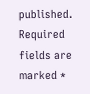published. Required fields are marked *